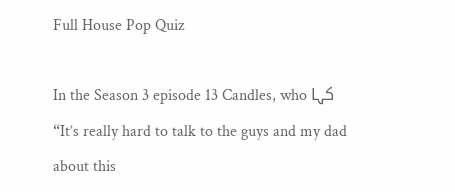Full House Pop Quiz

In the Season 3 episode 13 Candles, who کہا “It’s really hard to talk to the guys and my dad about this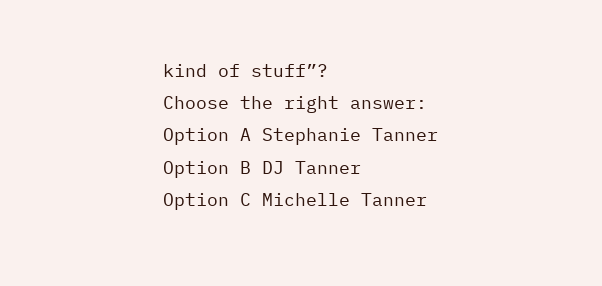kind of stuff”?
Choose the right answer:
Option A Stephanie Tanner
Option B DJ Tanner
Option C Michelle Tanner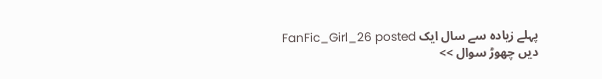FanFic_Girl_26 posted پہلے زیادہ سے سال ایک
دیں چھوڑ سوال >>